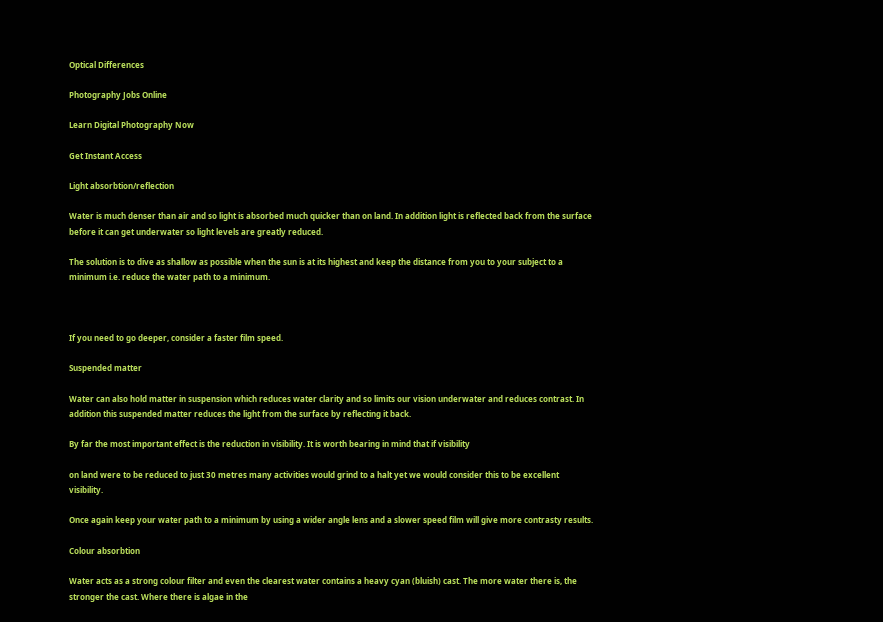Optical Differences

Photography Jobs Online

Learn Digital Photography Now

Get Instant Access

Light absorbtion/reflection

Water is much denser than air and so light is absorbed much quicker than on land. In addition light is reflected back from the surface before it can get underwater so light levels are greatly reduced.

The solution is to dive as shallow as possible when the sun is at its highest and keep the distance from you to your subject to a minimum i.e. reduce the water path to a minimum.



If you need to go deeper, consider a faster film speed.

Suspended matter

Water can also hold matter in suspension which reduces water clarity and so limits our vision underwater and reduces contrast. In addition this suspended matter reduces the light from the surface by reflecting it back.

By far the most important effect is the reduction in visibility. It is worth bearing in mind that if visibility

on land were to be reduced to just 30 metres many activities would grind to a halt yet we would consider this to be excellent visibility.

Once again keep your water path to a minimum by using a wider angle lens and a slower speed film will give more contrasty results.

Colour absorbtion

Water acts as a strong colour filter and even the clearest water contains a heavy cyan (bluish) cast. The more water there is, the stronger the cast. Where there is algae in the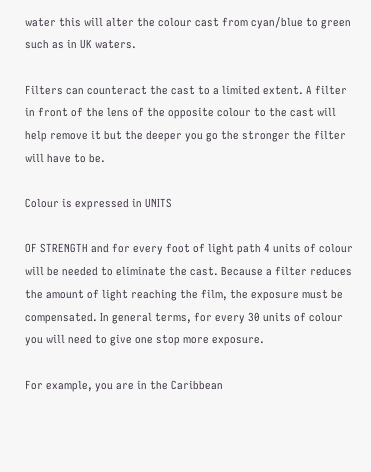water this will alter the colour cast from cyan/blue to green such as in UK waters.

Filters can counteract the cast to a limited extent. A filter in front of the lens of the opposite colour to the cast will help remove it but the deeper you go the stronger the filter will have to be.

Colour is expressed in UNITS

OF STRENGTH and for every foot of light path 4 units of colour will be needed to eliminate the cast. Because a filter reduces the amount of light reaching the film, the exposure must be compensated. In general terms, for every 30 units of colour you will need to give one stop more exposure.

For example, you are in the Caribbean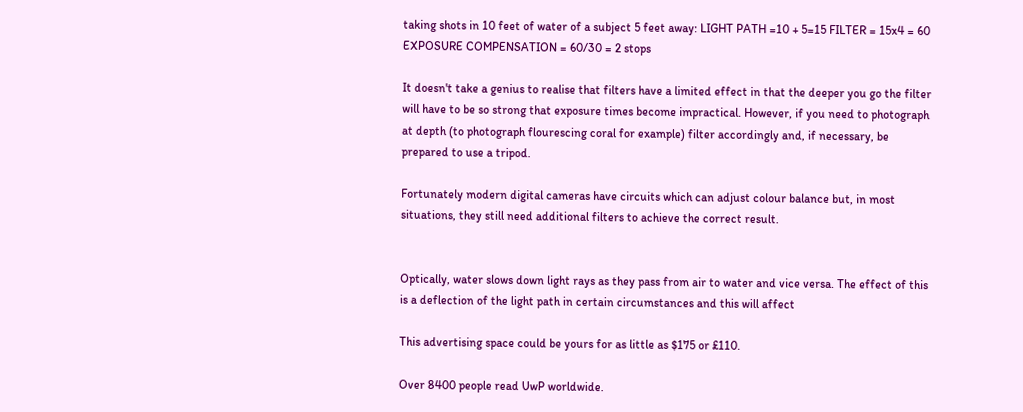taking shots in 10 feet of water of a subject 5 feet away: LIGHT PATH =10 + 5=15 FILTER = 15x4 = 60 EXPOSURE COMPENSATION = 60/30 = 2 stops

It doesn't take a genius to realise that filters have a limited effect in that the deeper you go the filter will have to be so strong that exposure times become impractical. However, if you need to photograph at depth (to photograph flourescing coral for example) filter accordingly and, if necessary, be prepared to use a tripod.

Fortunately modern digital cameras have circuits which can adjust colour balance but, in most situations, they still need additional filters to achieve the correct result.


Optically, water slows down light rays as they pass from air to water and vice versa. The effect of this is a deflection of the light path in certain circumstances and this will affect

This advertising space could be yours for as little as $175 or £110.

Over 8400 people read UwP worldwide.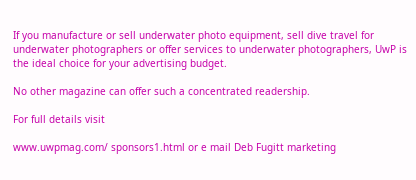If you manufacture or sell underwater photo equipment, sell dive travel for underwater photographers or offer services to underwater photographers, UwP is the ideal choice for your advertising budget.

No other magazine can offer such a concentrated readership.

For full details visit

www.uwpmag.com/ sponsors1.html or e mail Deb Fugitt marketing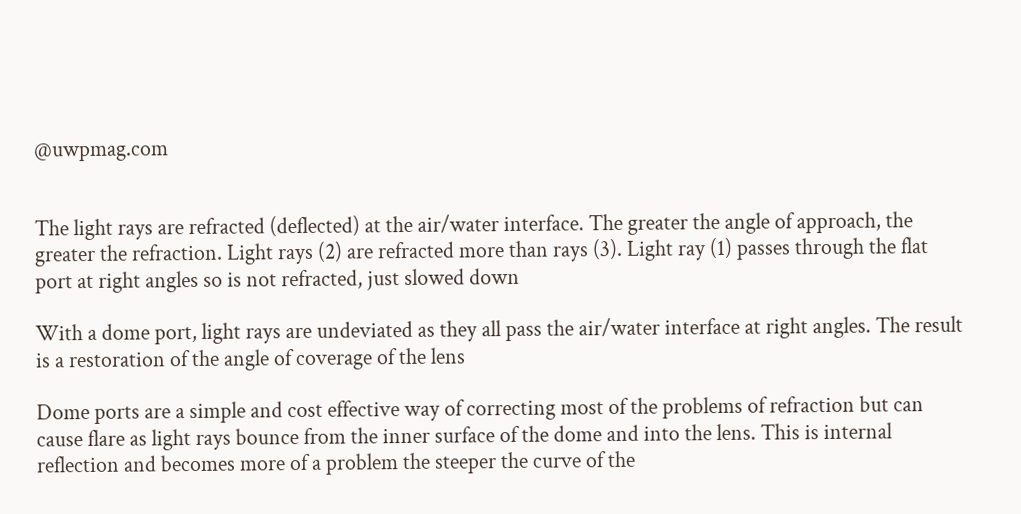@uwpmag.com


The light rays are refracted (deflected) at the air/water interface. The greater the angle of approach, the greater the refraction. Light rays (2) are refracted more than rays (3). Light ray (1) passes through the flat port at right angles so is not refracted, just slowed down

With a dome port, light rays are undeviated as they all pass the air/water interface at right angles. The result is a restoration of the angle of coverage of the lens

Dome ports are a simple and cost effective way of correcting most of the problems of refraction but can cause flare as light rays bounce from the inner surface of the dome and into the lens. This is internal reflection and becomes more of a problem the steeper the curve of the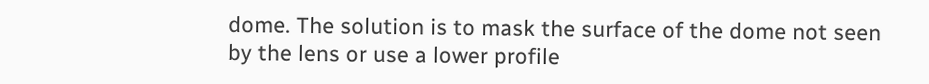dome. The solution is to mask the surface of the dome not seen by the lens or use a lower profile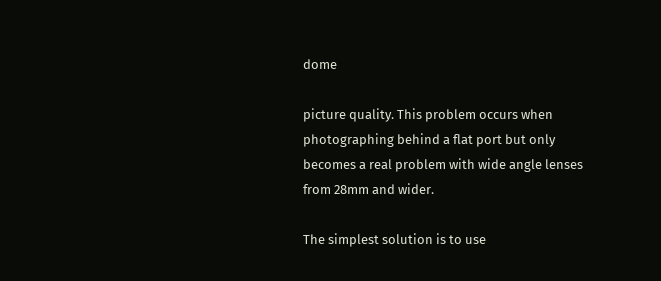dome

picture quality. This problem occurs when photographing behind a flat port but only becomes a real problem with wide angle lenses from 28mm and wider.

The simplest solution is to use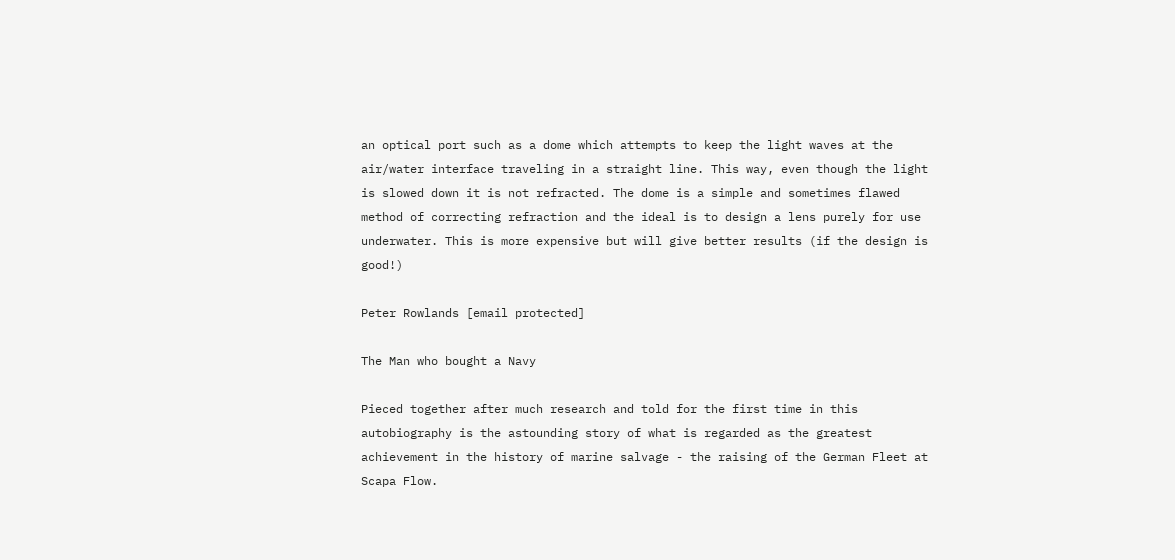an optical port such as a dome which attempts to keep the light waves at the air/water interface traveling in a straight line. This way, even though the light is slowed down it is not refracted. The dome is a simple and sometimes flawed method of correcting refraction and the ideal is to design a lens purely for use underwater. This is more expensive but will give better results (if the design is good!)

Peter Rowlands [email protected]

The Man who bought a Navy

Pieced together after much research and told for the first time in this autobiography is the astounding story of what is regarded as the greatest achievement in the history of marine salvage - the raising of the German Fleet at Scapa Flow.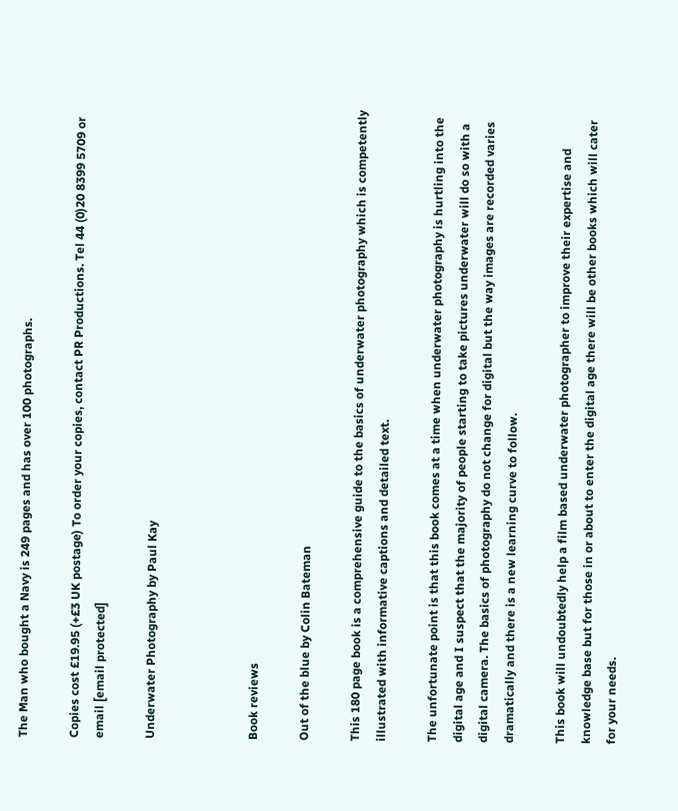The Man who bought a Navy is 249 pages and has over 100 photographs.

Copies cost £19.95 (+£3 UK postage) To order your copies, contact PR Productions. Tel 44 (0)20 8399 5709 or email [email protected]

Underwater Photography by Paul Kay



Book reviews

Out of the blue by Colin Bateman

This 180 page book is a comprehensive guide to the basics of underwater photography which is competently illustrated with informative captions and detailed text.

The unfortunate point is that this book comes at a time when underwater photography is hurtling into the digital age and I suspect that the majority of people starting to take pictures underwater will do so with a digital camera. The basics of photography do not change for digital but the way images are recorded varies dramatically and there is a new learning curve to follow.

This book will undoubtedly help a film based underwater photographer to improve their expertise and knowledge base but for those in or about to enter the digital age there will be other books which will cater for your needs.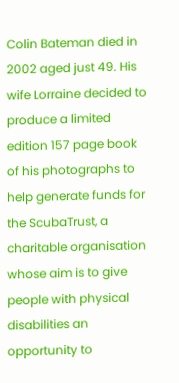Colin Bateman died in 2002 aged just 49. His wife Lorraine decided to produce a limited edition 157 page book of his photographs to help generate funds for the ScubaTrust, a charitable organisation whose aim is to give people with physical disabilities an opportunity to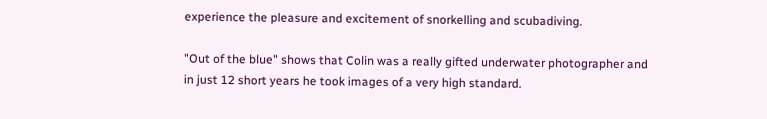experience the pleasure and excitement of snorkelling and scubadiving.

"Out of the blue" shows that Colin was a really gifted underwater photographer and in just 12 short years he took images of a very high standard.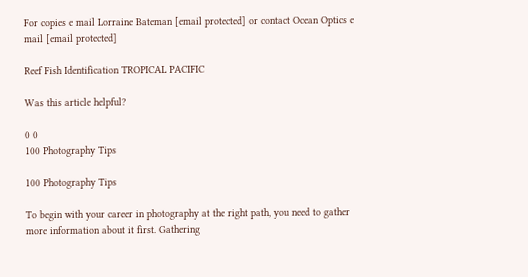For copies e mail Lorraine Bateman [email protected] or contact Ocean Optics e mail [email protected]

Reef Fish Identification TROPICAL PACIFIC

Was this article helpful?

0 0
100 Photography Tips

100 Photography Tips

To begin with your career in photography at the right path, you need to gather more information about it first. Gathering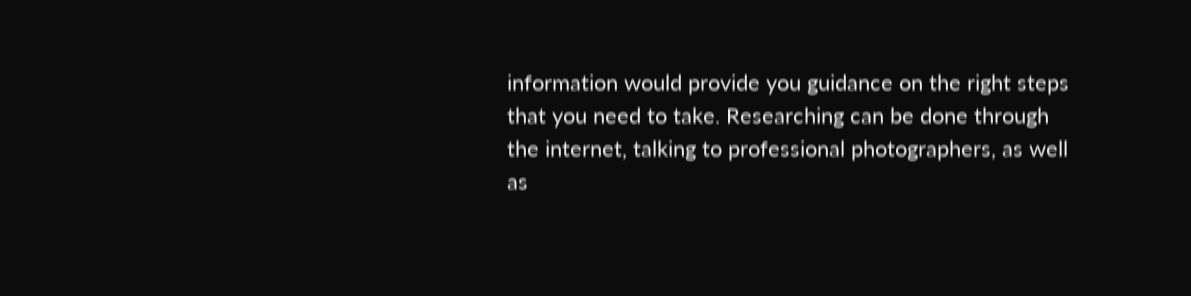information would provide you guidance on the right steps that you need to take. Researching can be done through the internet, talking to professional photographers, as well as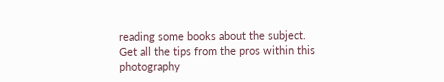reading some books about the subject. Get all the tips from the pros within this photography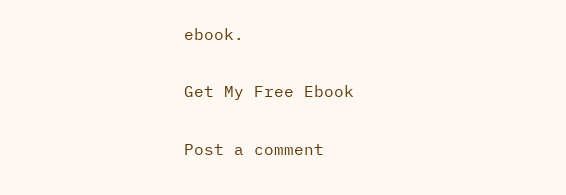ebook.

Get My Free Ebook

Post a comment